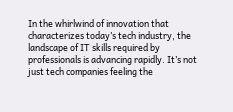In the whirlwind of innovation that characterizes today’s tech industry, the landscape of IT skills required by professionals is advancing rapidly. It’s not just tech companies feeling the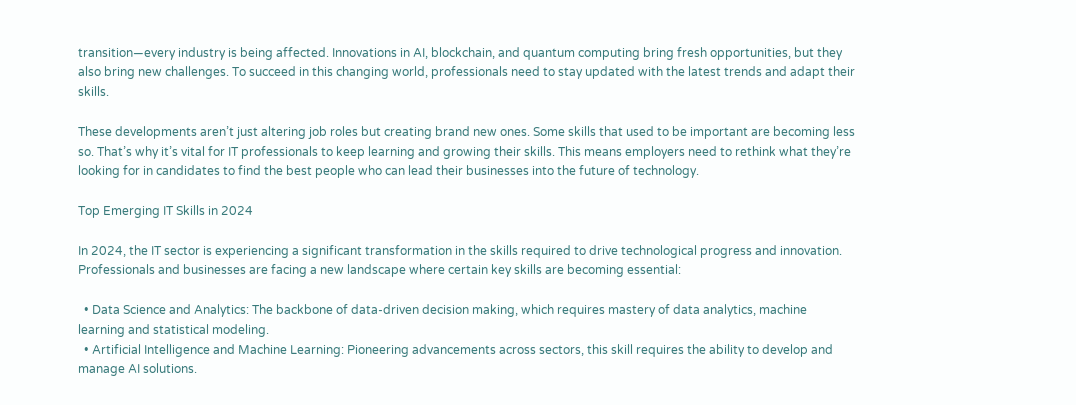transition—every industry is being affected. Innovations in AI, blockchain, and quantum computing bring fresh opportunities, but they also bring new challenges. To succeed in this changing world, professionals need to stay updated with the latest trends and adapt their skills.

These developments aren’t just altering job roles but creating brand new ones. Some skills that used to be important are becoming less so. That’s why it’s vital for IT professionals to keep learning and growing their skills. This means employers need to rethink what they’re looking for in candidates to find the best people who can lead their businesses into the future of technology.

Top Emerging IT Skills in 2024

In 2024, the IT sector is experiencing a significant transformation in the skills required to drive technological progress and innovation. Professionals and businesses are facing a new landscape where certain key skills are becoming essential:

  • Data Science and Analytics: The backbone of data-driven decision making, which requires mastery of data analytics, machine learning and statistical modeling.
  • Artificial Intelligence and Machine Learning: Pioneering advancements across sectors, this skill requires the ability to develop and manage AI solutions.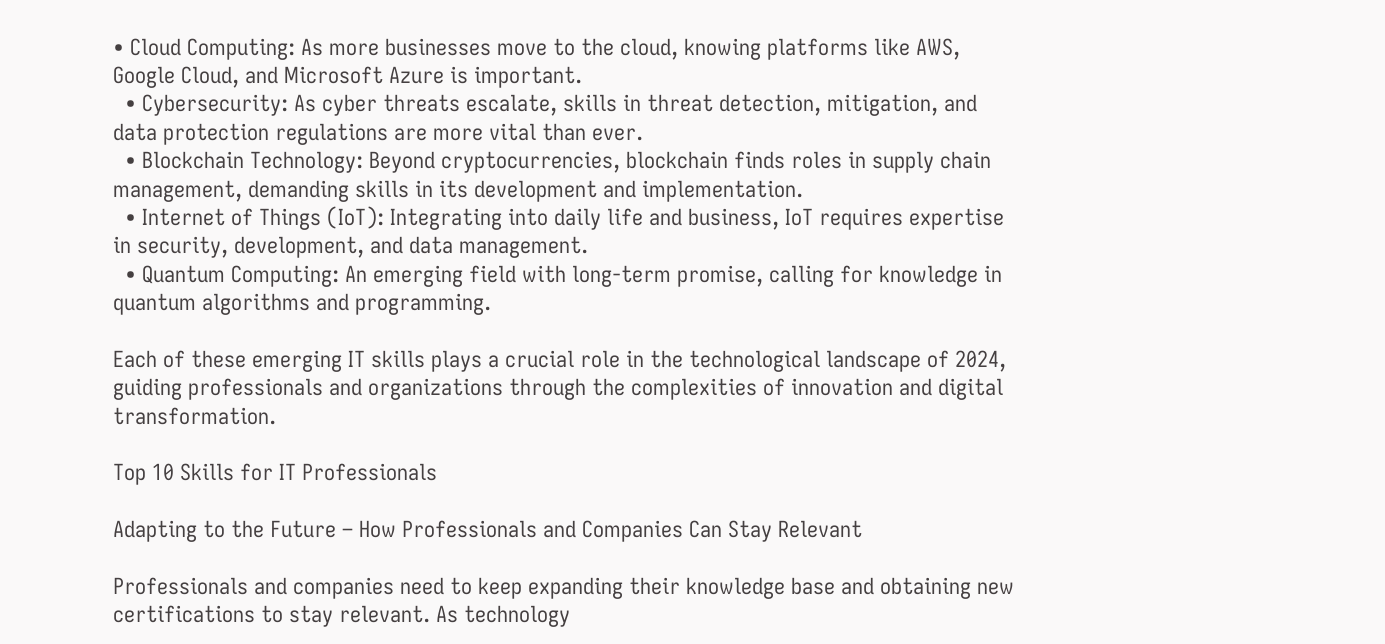• Cloud Computing: As more businesses move to the cloud, knowing platforms like AWS, Google Cloud, and Microsoft Azure is important.
  • Cybersecurity: As cyber threats escalate, skills in threat detection, mitigation, and data protection regulations are more vital than ever.
  • Blockchain Technology: Beyond cryptocurrencies, blockchain finds roles in supply chain management, demanding skills in its development and implementation.
  • Internet of Things (IoT): Integrating into daily life and business, IoT requires expertise in security, development, and data management.
  • Quantum Computing: An emerging field with long-term promise, calling for knowledge in quantum algorithms and programming.

Each of these emerging IT skills plays a crucial role in the technological landscape of 2024, guiding professionals and organizations through the complexities of innovation and digital transformation.

Top 10 Skills for IT Professionals

Adapting to the Future – How Professionals and Companies Can Stay Relevant

Professionals and companies need to keep expanding their knowledge base and obtaining new certifications to stay relevant. As technology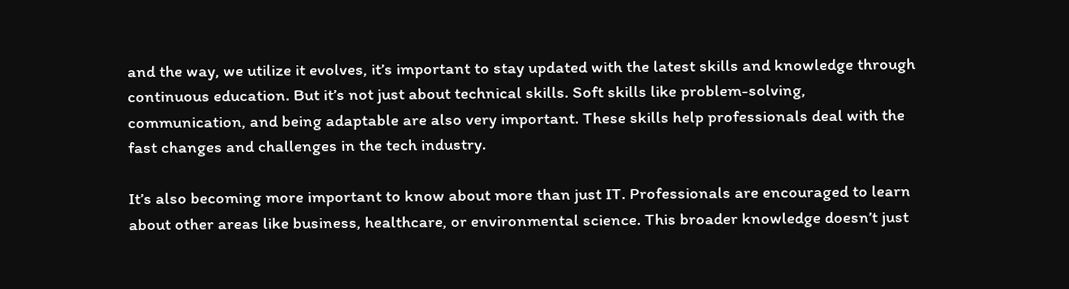and the way, we utilize it evolves, it’s important to stay updated with the latest skills and knowledge through continuous education. But it’s not just about technical skills. Soft skills like problem-solving, communication, and being adaptable are also very important. These skills help professionals deal with the fast changes and challenges in the tech industry.

It’s also becoming more important to know about more than just IT. Professionals are encouraged to learn about other areas like business, healthcare, or environmental science. This broader knowledge doesn’t just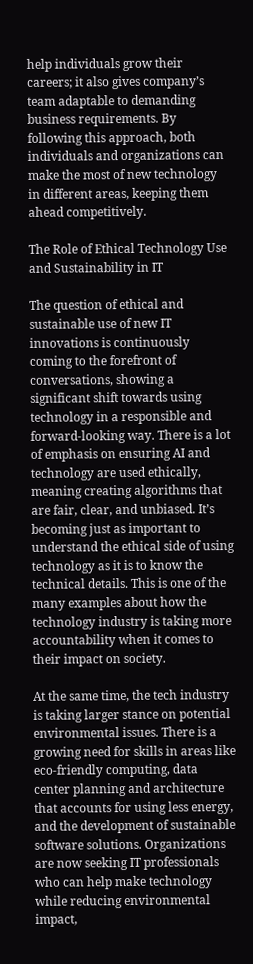help individuals grow their careers; it also gives company’s team adaptable to demanding business requirements. By following this approach, both individuals and organizations can make the most of new technology in different areas, keeping them ahead competitively.

The Role of Ethical Technology Use and Sustainability in IT

The question of ethical and sustainable use of new IT innovations is continuously coming to the forefront of conversations, showing a significant shift towards using technology in a responsible and forward-looking way. There is a lot of emphasis on ensuring AI and technology are used ethically, meaning creating algorithms that are fair, clear, and unbiased. It’s becoming just as important to understand the ethical side of using technology as it is to know the technical details. This is one of the many examples about how the technology industry is taking more accountability when it comes to their impact on society.

At the same time, the tech industry is taking larger stance on potential environmental issues. There is a growing need for skills in areas like eco-friendly computing, data center planning and architecture that accounts for using less energy, and the development of sustainable software solutions. Organizations are now seeking IT professionals who can help make technology while reducing environmental impact,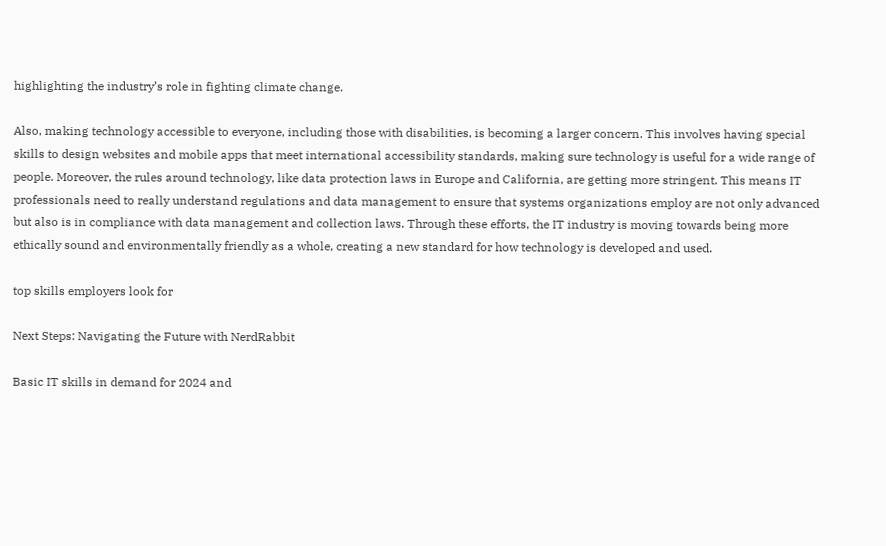highlighting the industry’s role in fighting climate change.

Also, making technology accessible to everyone, including those with disabilities, is becoming a larger concern. This involves having special skills to design websites and mobile apps that meet international accessibility standards, making sure technology is useful for a wide range of people. Moreover, the rules around technology, like data protection laws in Europe and California, are getting more stringent. This means IT professionals need to really understand regulations and data management to ensure that systems organizations employ are not only advanced but also is in compliance with data management and collection laws. Through these efforts, the IT industry is moving towards being more ethically sound and environmentally friendly as a whole, creating a new standard for how technology is developed and used.

top skills employers look for

Next Steps: Navigating the Future with NerdRabbit

Basic IT skills in demand for 2024 and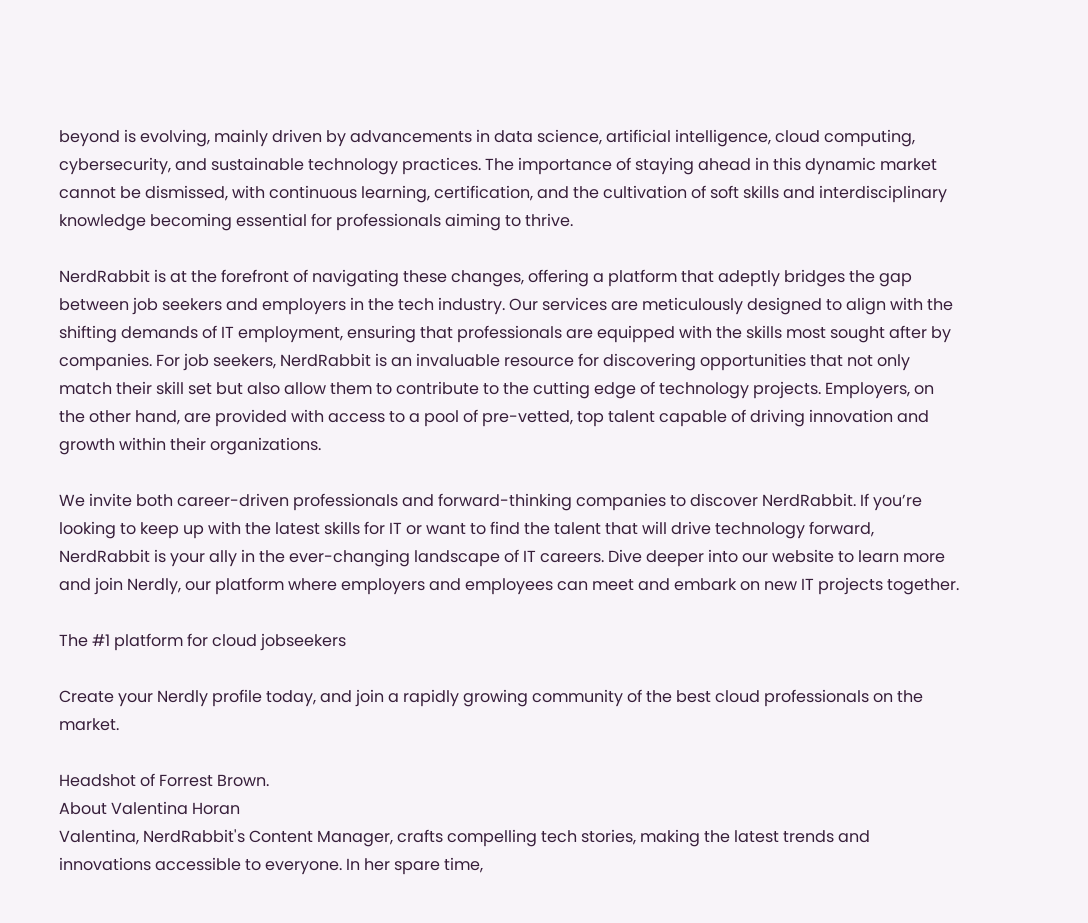beyond is evolving, mainly driven by advancements in data science, artificial intelligence, cloud computing, cybersecurity, and sustainable technology practices. The importance of staying ahead in this dynamic market cannot be dismissed, with continuous learning, certification, and the cultivation of soft skills and interdisciplinary knowledge becoming essential for professionals aiming to thrive.

NerdRabbit is at the forefront of navigating these changes, offering a platform that adeptly bridges the gap between job seekers and employers in the tech industry. Our services are meticulously designed to align with the shifting demands of IT employment, ensuring that professionals are equipped with the skills most sought after by companies. For job seekers, NerdRabbit is an invaluable resource for discovering opportunities that not only match their skill set but also allow them to contribute to the cutting edge of technology projects. Employers, on the other hand, are provided with access to a pool of pre-vetted, top talent capable of driving innovation and growth within their organizations.

We invite both career-driven professionals and forward-thinking companies to discover NerdRabbit. If you’re looking to keep up with the latest skills for IT or want to find the talent that will drive technology forward, NerdRabbit is your ally in the ever-changing landscape of IT careers. Dive deeper into our website to learn more and join Nerdly, our platform where employers and employees can meet and embark on new IT projects together.

The #1 platform for cloud jobseekers

Create your Nerdly profile today, and join a rapidly growing community of the best cloud professionals on the market.

Headshot of Forrest Brown.
About Valentina Horan
Valentina, NerdRabbit's Content Manager, crafts compelling tech stories, making the latest trends and innovations accessible to everyone. In her spare time,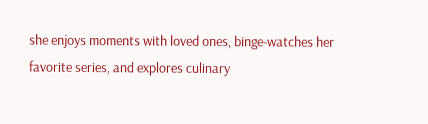she enjoys moments with loved ones, binge-watches her favorite series, and explores culinary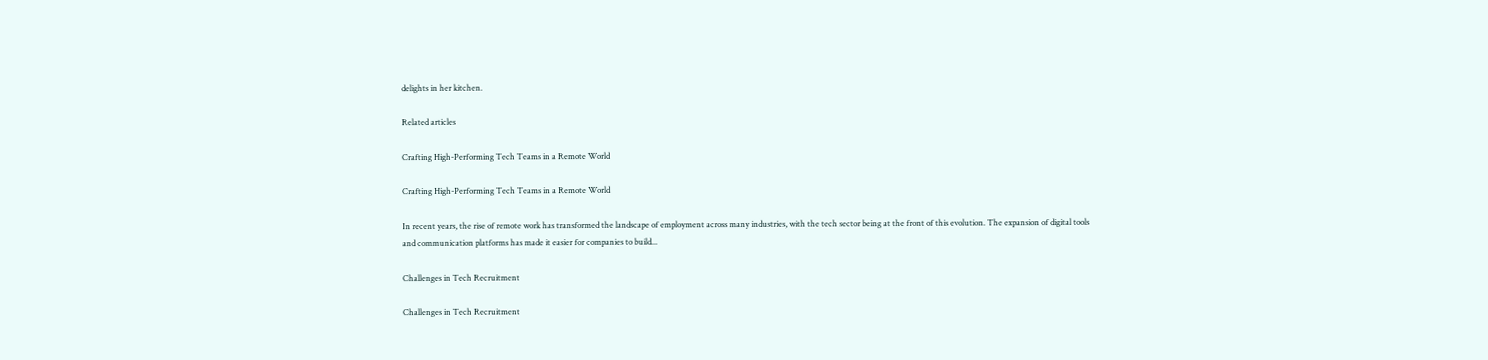delights in her kitchen.

Related articles

Crafting High-Performing Tech Teams in a Remote World

Crafting High-Performing Tech Teams in a Remote World

In recent years, the rise of remote work has transformed the landscape of employment across many industries, with the tech sector being at the front of this evolution. The expansion of digital tools and communication platforms has made it easier for companies to build...

Challenges in Tech Recruitment

Challenges in Tech Recruitment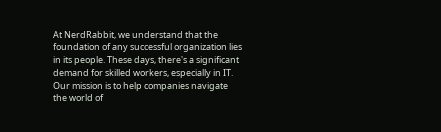At NerdRabbit, we understand that the foundation of any successful organization lies in its people. These days, there's a significant demand for skilled workers, especially in IT. Our mission is to help companies navigate the world of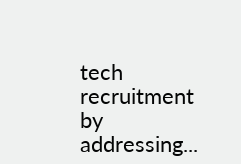tech recruitment by addressing...